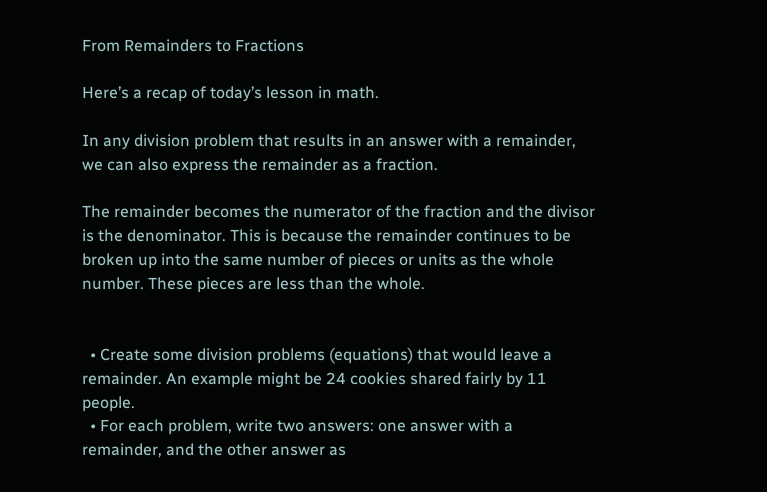From Remainders to Fractions

Here’s a recap of today’s lesson in math.

In any division problem that results in an answer with a remainder, we can also express the remainder as a fraction.

The remainder becomes the numerator of the fraction and the divisor is the denominator. This is because the remainder continues to be broken up into the same number of pieces or units as the whole number. These pieces are less than the whole.


  • Create some division problems (equations) that would leave a remainder. An example might be 24 cookies shared fairly by 11 people.
  • For each problem, write two answers: one answer with a remainder, and the other answer as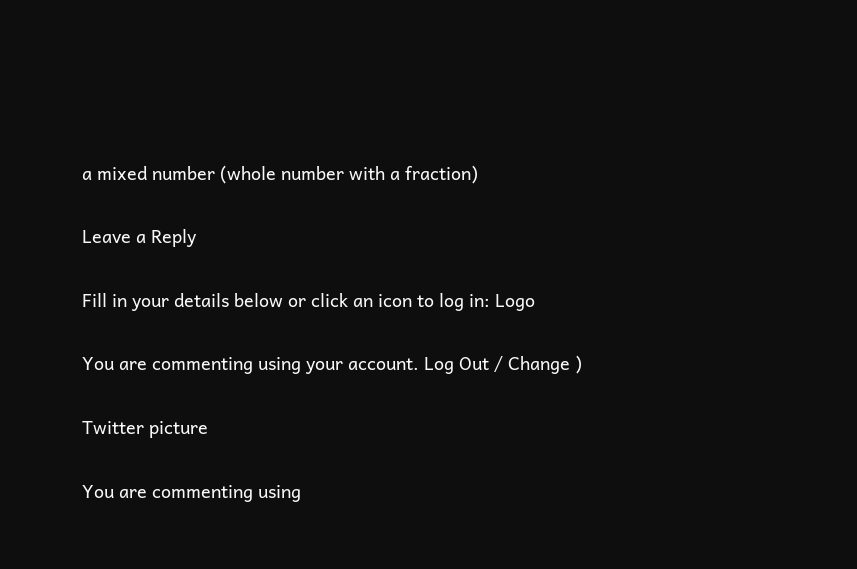a mixed number (whole number with a fraction)

Leave a Reply

Fill in your details below or click an icon to log in: Logo

You are commenting using your account. Log Out / Change )

Twitter picture

You are commenting using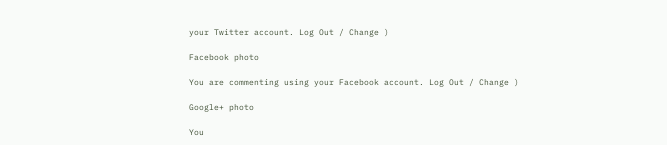your Twitter account. Log Out / Change )

Facebook photo

You are commenting using your Facebook account. Log Out / Change )

Google+ photo

You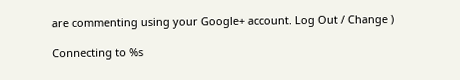are commenting using your Google+ account. Log Out / Change )

Connecting to %s